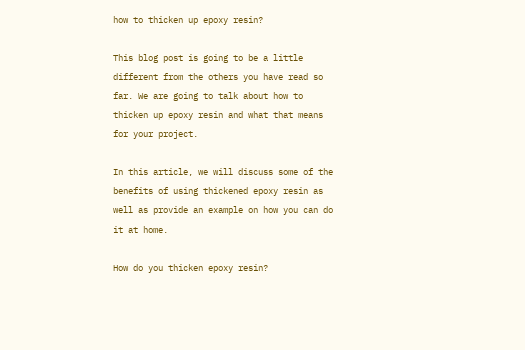how to thicken up epoxy resin?

This blog post is going to be a little different from the others you have read so far. We are going to talk about how to thicken up epoxy resin and what that means for your project.

In this article, we will discuss some of the benefits of using thickened epoxy resin as well as provide an example on how you can do it at home.

How do you thicken epoxy resin?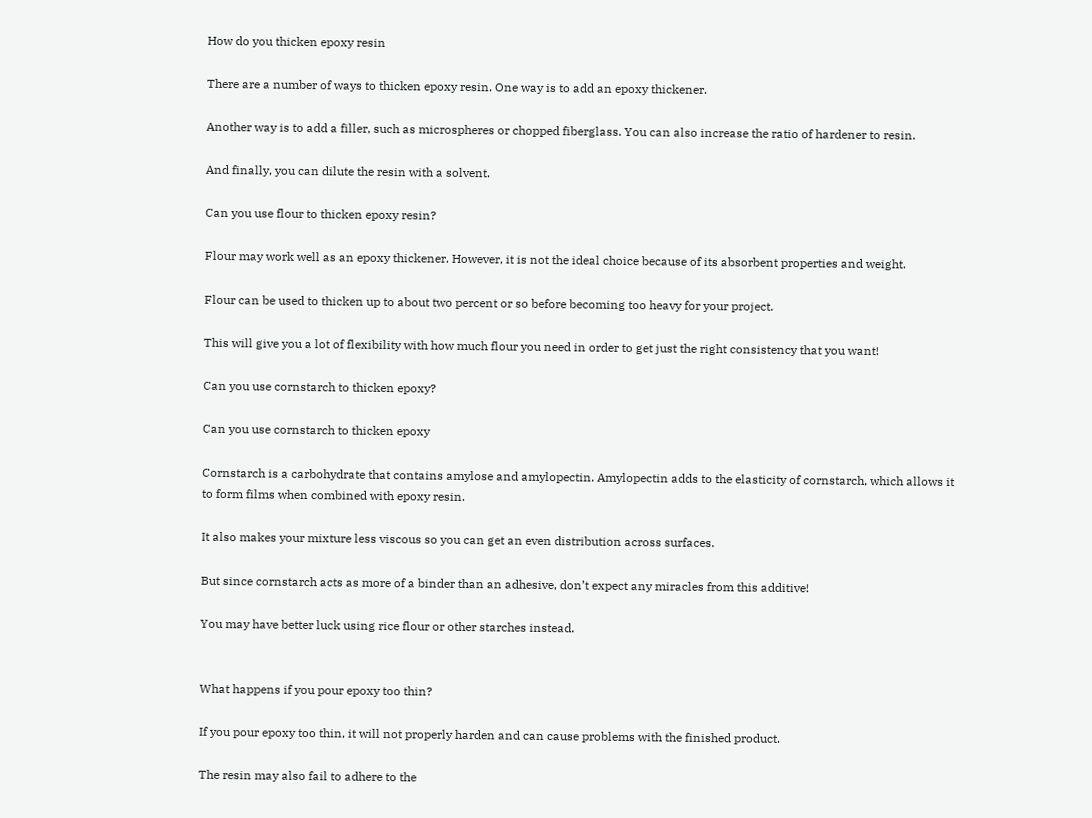How do you thicken epoxy resin

There are a number of ways to thicken epoxy resin. One way is to add an epoxy thickener.

Another way is to add a filler, such as microspheres or chopped fiberglass. You can also increase the ratio of hardener to resin.

And finally, you can dilute the resin with a solvent.

Can you use flour to thicken epoxy resin?

Flour may work well as an epoxy thickener. However, it is not the ideal choice because of its absorbent properties and weight.

Flour can be used to thicken up to about two percent or so before becoming too heavy for your project.

This will give you a lot of flexibility with how much flour you need in order to get just the right consistency that you want!

Can you use cornstarch to thicken epoxy?

Can you use cornstarch to thicken epoxy

Cornstarch is a carbohydrate that contains amylose and amylopectin. Amylopectin adds to the elasticity of cornstarch, which allows it to form films when combined with epoxy resin.

It also makes your mixture less viscous so you can get an even distribution across surfaces.

But since cornstarch acts as more of a binder than an adhesive, don’t expect any miracles from this additive!

You may have better luck using rice flour or other starches instead.


What happens if you pour epoxy too thin?

If you pour epoxy too thin, it will not properly harden and can cause problems with the finished product.

The resin may also fail to adhere to the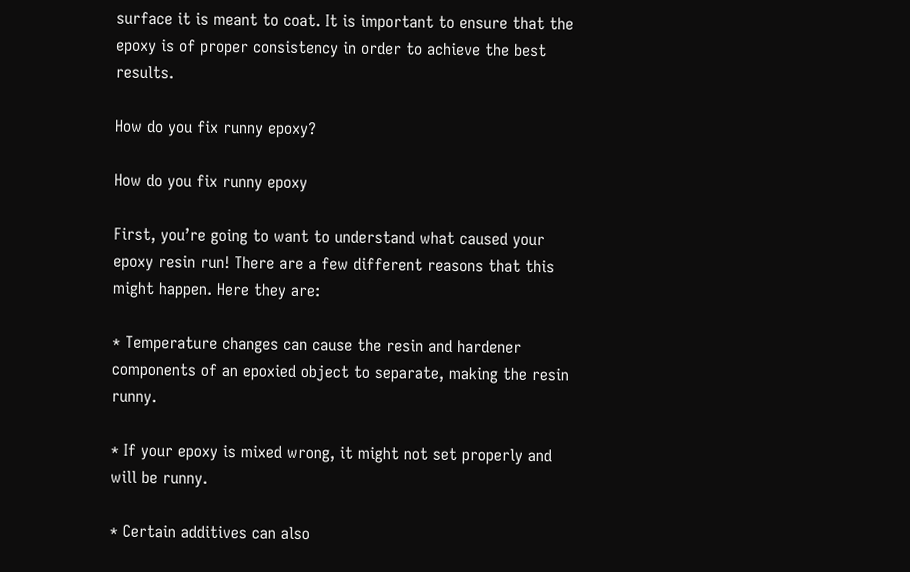surface it is meant to coat. It is important to ensure that the epoxy is of proper consistency in order to achieve the best results.

How do you fix runny epoxy?

How do you fix runny epoxy

First, you’re going to want to understand what caused your epoxy resin run! There are a few different reasons that this might happen. Here they are:

* Temperature changes can cause the resin and hardener components of an epoxied object to separate, making the resin runny.

* If your epoxy is mixed wrong, it might not set properly and will be runny.

* Certain additives can also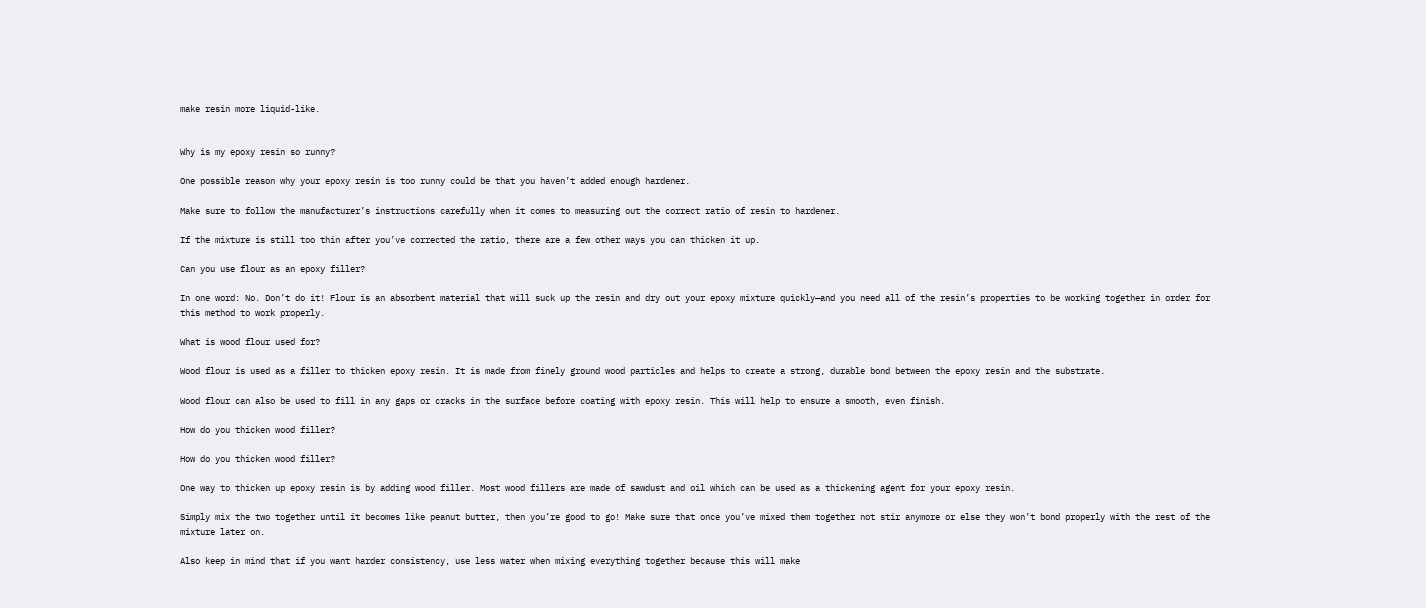make resin more liquid-like.


Why is my epoxy resin so runny?

One possible reason why your epoxy resin is too runny could be that you haven’t added enough hardener.

Make sure to follow the manufacturer’s instructions carefully when it comes to measuring out the correct ratio of resin to hardener.

If the mixture is still too thin after you’ve corrected the ratio, there are a few other ways you can thicken it up.

Can you use flour as an epoxy filler?

In one word: No. Don’t do it! Flour is an absorbent material that will suck up the resin and dry out your epoxy mixture quickly—and you need all of the resin’s properties to be working together in order for this method to work properly.

What is wood flour used for?

Wood flour is used as a filler to thicken epoxy resin. It is made from finely ground wood particles and helps to create a strong, durable bond between the epoxy resin and the substrate.

Wood flour can also be used to fill in any gaps or cracks in the surface before coating with epoxy resin. This will help to ensure a smooth, even finish.

How do you thicken wood filler?

How do you thicken wood filler?

One way to thicken up epoxy resin is by adding wood filler. Most wood fillers are made of sawdust and oil which can be used as a thickening agent for your epoxy resin.

Simply mix the two together until it becomes like peanut butter, then you’re good to go! Make sure that once you’ve mixed them together not stir anymore or else they won’t bond properly with the rest of the mixture later on.

Also keep in mind that if you want harder consistency, use less water when mixing everything together because this will make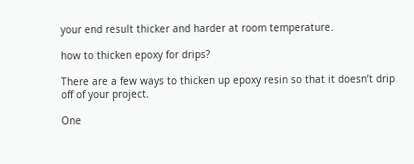your end result thicker and harder at room temperature.

how to thicken epoxy for drips?

There are a few ways to thicken up epoxy resin so that it doesn’t drip off of your project.

One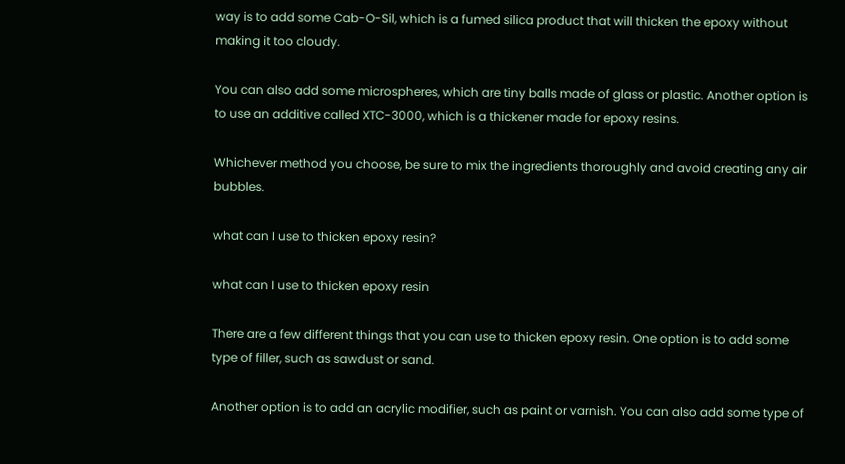way is to add some Cab-O-Sil, which is a fumed silica product that will thicken the epoxy without making it too cloudy.

You can also add some microspheres, which are tiny balls made of glass or plastic. Another option is to use an additive called XTC-3000, which is a thickener made for epoxy resins.

Whichever method you choose, be sure to mix the ingredients thoroughly and avoid creating any air bubbles.

what can I use to thicken epoxy resin?

what can I use to thicken epoxy resin

There are a few different things that you can use to thicken epoxy resin. One option is to add some type of filler, such as sawdust or sand.

Another option is to add an acrylic modifier, such as paint or varnish. You can also add some type of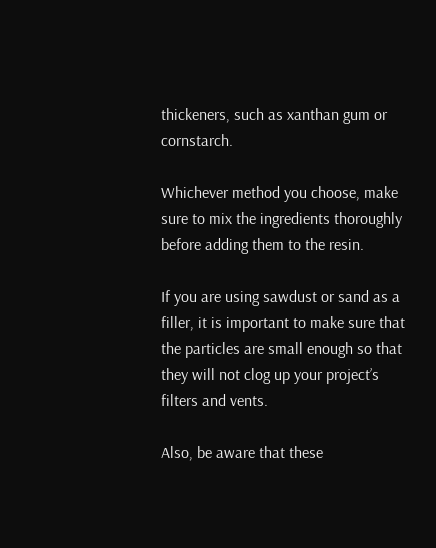thickeners, such as xanthan gum or cornstarch.

Whichever method you choose, make sure to mix the ingredients thoroughly before adding them to the resin.

If you are using sawdust or sand as a filler, it is important to make sure that the particles are small enough so that they will not clog up your project’s filters and vents.

Also, be aware that these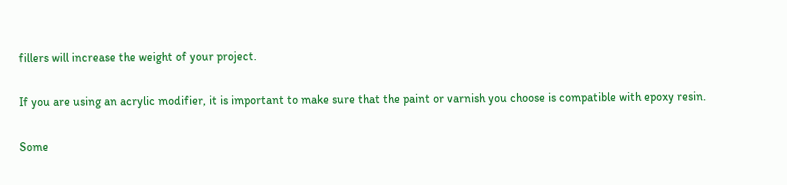fillers will increase the weight of your project.

If you are using an acrylic modifier, it is important to make sure that the paint or varnish you choose is compatible with epoxy resin.

Some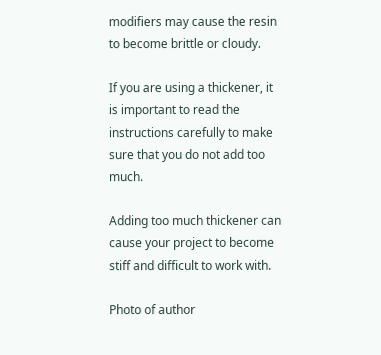modifiers may cause the resin to become brittle or cloudy.

If you are using a thickener, it is important to read the instructions carefully to make sure that you do not add too much.

Adding too much thickener can cause your project to become stiff and difficult to work with.

Photo of author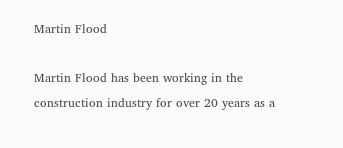Martin Flood

Martin Flood has been working in the construction industry for over 20 years as a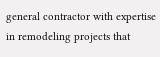general contractor with expertise in remodeling projects that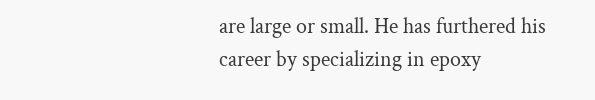are large or small. He has furthered his career by specializing in epoxy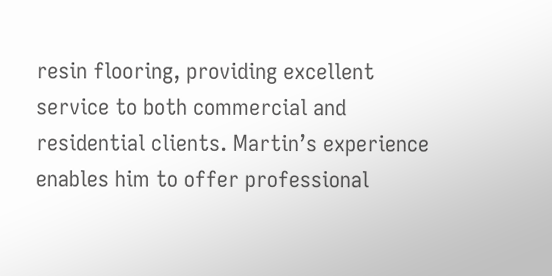resin flooring, providing excellent service to both commercial and residential clients. Martin’s experience enables him to offer professional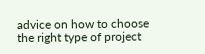advice on how to choose the right type of project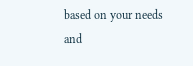based on your needs and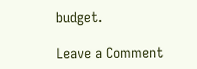budget.

Leave a Comment